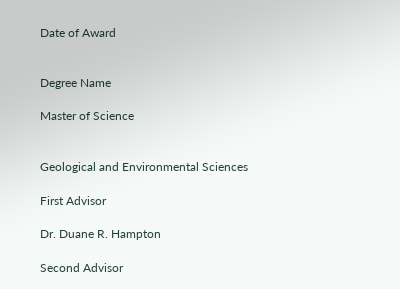Date of Award


Degree Name

Master of Science


Geological and Environmental Sciences

First Advisor

Dr. Duane R. Hampton

Second Advisor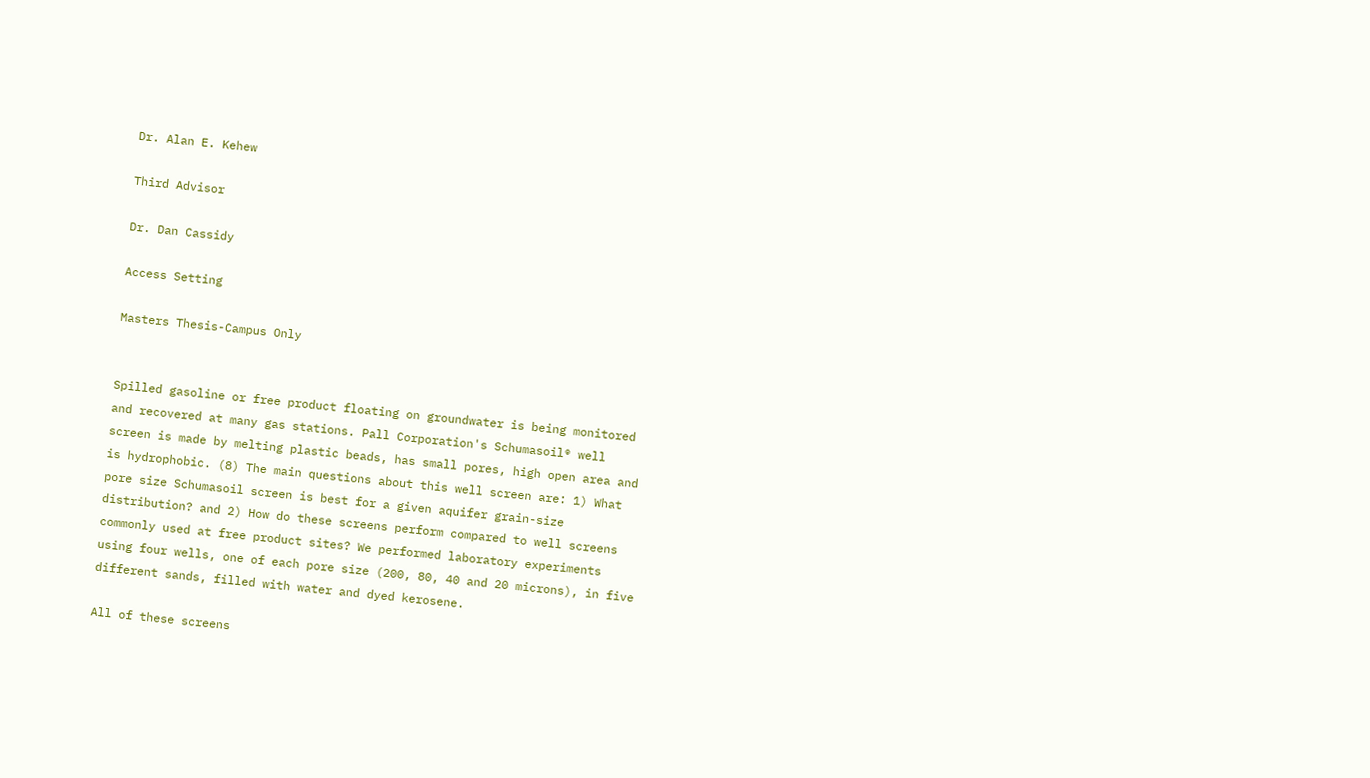Dr. Alan E. Kehew

Third Advisor

Dr. Dan Cassidy

Access Setting

Masters Thesis-Campus Only


Spilled gasoline or free product floating on groundwater is being monitored and recovered at many gas stations. Pall Corporation's Schumasoil® well screen is made by melting plastic beads, has small pores, high open area and is hydrophobic. (8) The main questions about this well screen are: 1) What pore size Schumasoil screen is best for a given aquifer grain-size distribution? and 2) How do these screens perform compared to well screens commonly used at free product sites? We performed laboratory experiments using four wells, one of each pore size (200, 80, 40 and 20 microns), in five different sands, filled with water and dyed kerosene.

All of these screens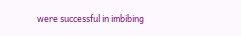were successful in imbibing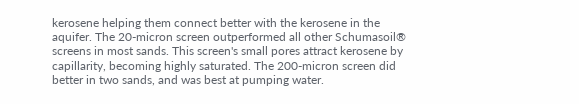kerosene helping them connect better with the kerosene in the aquifer. The 20-micron screen outperformed all other Schumasoil® screens in most sands. This screen's small pores attract kerosene by capillarity, becoming highly saturated. The 200-micron screen did better in two sands, and was best at pumping water.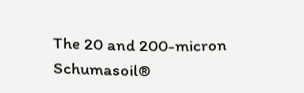The 20 and 200-micron Schumasoil®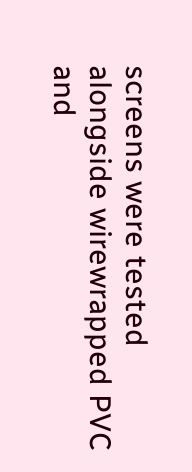screens were tested alongside wirewrapped PVC and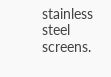stainless steel screens.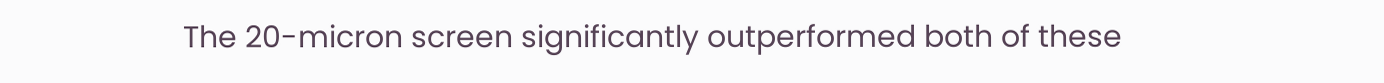The 20-micron screen significantly outperformed both of these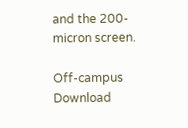and the 200-micron screen.

Off-campus Download